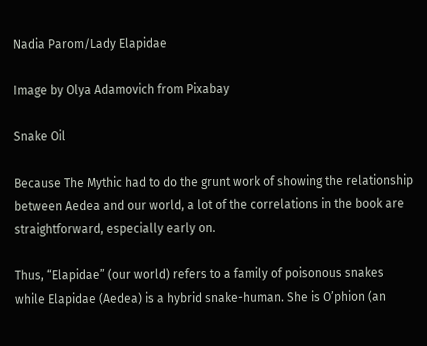Nadia Parom/Lady Elapidae

Image by Olya Adamovich from Pixabay

Snake Oil

Because The Mythic had to do the grunt work of showing the relationship between Aedea and our world, a lot of the correlations in the book are straightforward, especially early on.

Thus, “Elapidae” (our world) refers to a family of poisonous snakes while Elapidae (Aedea) is a hybrid snake-human. She is O’phion (an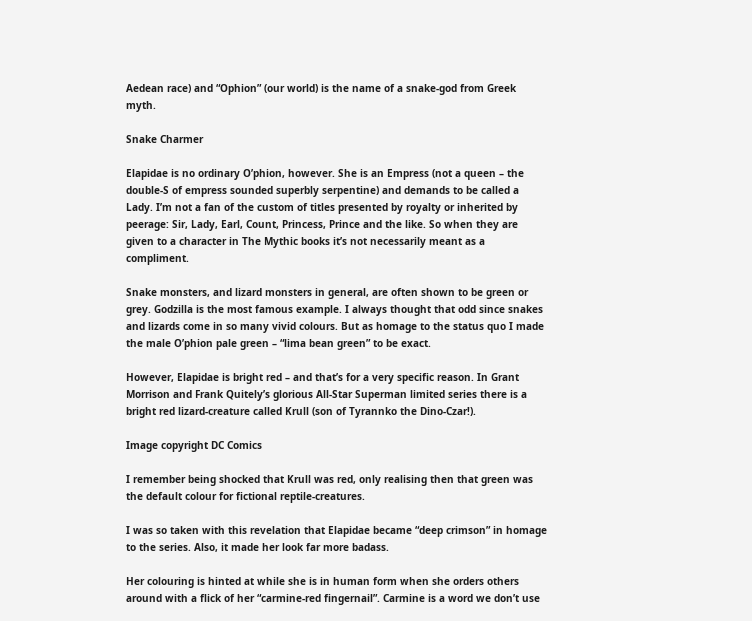Aedean race) and “Ophion” (our world) is the name of a snake-god from Greek myth.

Snake Charmer

Elapidae is no ordinary O’phion, however. She is an Empress (not a queen – the double-S of empress sounded superbly serpentine) and demands to be called a Lady. I’m not a fan of the custom of titles presented by royalty or inherited by peerage: Sir, Lady, Earl, Count, Princess, Prince and the like. So when they are given to a character in The Mythic books it’s not necessarily meant as a compliment.

Snake monsters, and lizard monsters in general, are often shown to be green or grey. Godzilla is the most famous example. I always thought that odd since snakes and lizards come in so many vivid colours. But as homage to the status quo I made the male O’phion pale green – “lima bean green” to be exact.

However, Elapidae is bright red – and that’s for a very specific reason. In Grant Morrison and Frank Quitely’s glorious All-Star Superman limited series there is a bright red lizard-creature called Krull (son of Tyrannko the Dino-Czar!).

Image copyright DC Comics

I remember being shocked that Krull was red, only realising then that green was the default colour for fictional reptile-creatures.

I was so taken with this revelation that Elapidae became “deep crimson” in homage to the series. Also, it made her look far more badass.

Her colouring is hinted at while she is in human form when she orders others around with a flick of her “carmine-red fingernail”. Carmine is a word we don’t use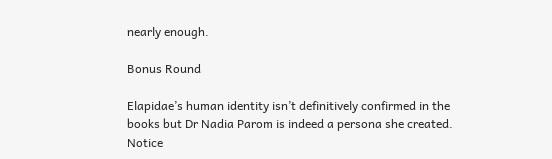nearly enough.

Bonus Round

Elapidae’s human identity isn’t definitively confirmed in the books but Dr Nadia Parom is indeed a persona she created. Notice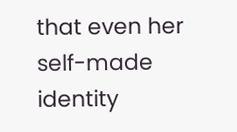that even her self-made identity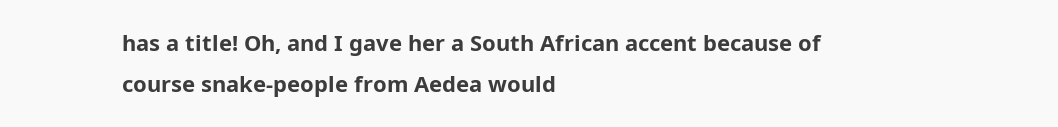has a title! Oh, and I gave her a South African accent because of course snake-people from Aedea would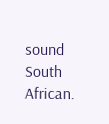sound South African.